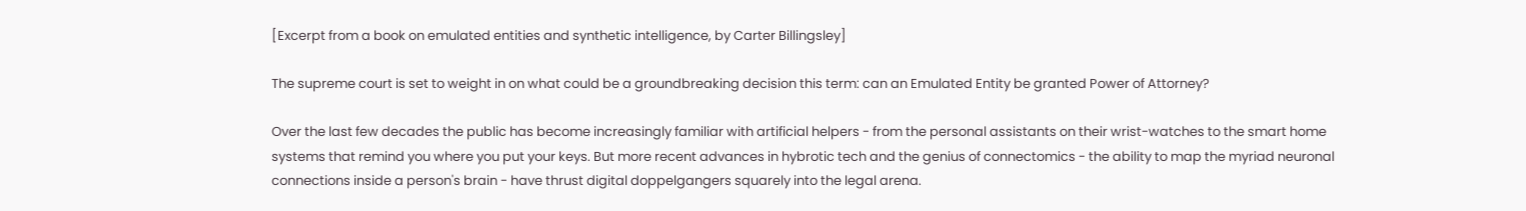[Excerpt from a book on emulated entities and synthetic intelligence, by Carter Billingsley]

The supreme court is set to weight in on what could be a groundbreaking decision this term: can an Emulated Entity be granted Power of Attorney?

Over the last few decades the public has become increasingly familiar with artificial helpers - from the personal assistants on their wrist-watches to the smart home systems that remind you where you put your keys. But more recent advances in hybrotic tech and the genius of connectomics - the ability to map the myriad neuronal connections inside a person's brain - have thrust digital doppelgangers squarely into the legal arena.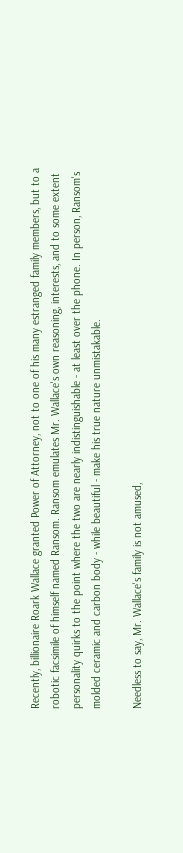Recently, billionaire Roark Wallace granted Power of Attorney, not to one of his many estranged family members, but to a robotic facsimile of himself named Ransom. Ransom emulates Mr. Wallace's own reasoning, interests, and to some extent personality quirks to the point where the two are nearly indistinguishable - at least over the phone. In person, Ransom's molded ceramic and carbon body - while beautiful - make his true nature unmistakable.

Needless to say, Mr. Wallace's family is not amused,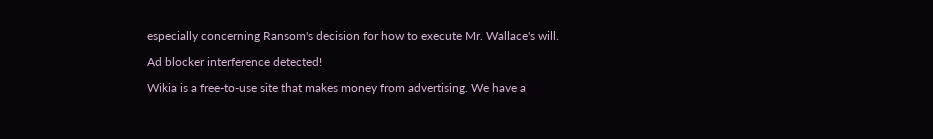especially concerning Ransom's decision for how to execute Mr. Wallace's will.

Ad blocker interference detected!

Wikia is a free-to-use site that makes money from advertising. We have a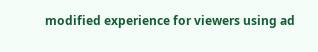modified experience for viewers using ad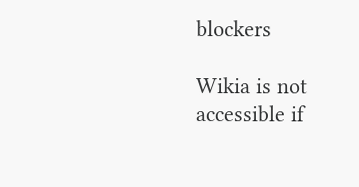blockers

Wikia is not accessible if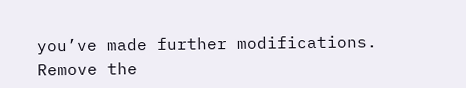you’ve made further modifications. Remove the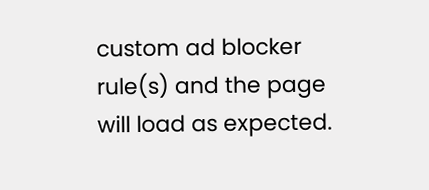custom ad blocker rule(s) and the page will load as expected.